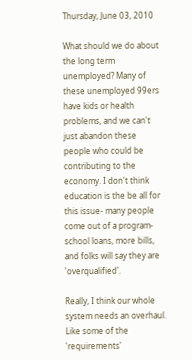Thursday, June 03, 2010

What should we do about the long term unemployed? Many of these unemployed 99ers have kids or health problems, and we can't just abandon these people who could be contributing to the economy. I don't think education is the be all for this issue- many people come out of a program- school loans, more bills, and folks will say they are 'overqualified'.

Really, I think our whole system needs an overhaul. Like some of the 'requirements'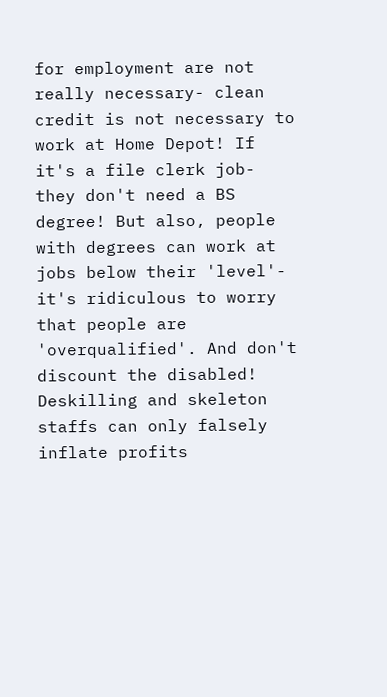for employment are not really necessary- clean credit is not necessary to work at Home Depot! If it's a file clerk job- they don't need a BS degree! But also, people with degrees can work at jobs below their 'level'- it's ridiculous to worry that people are 'overqualified'. And don't discount the disabled! Deskilling and skeleton staffs can only falsely inflate profits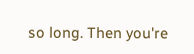so long. Then you're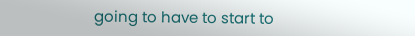going to have to start to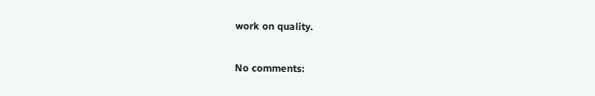work on quality.

No comments: